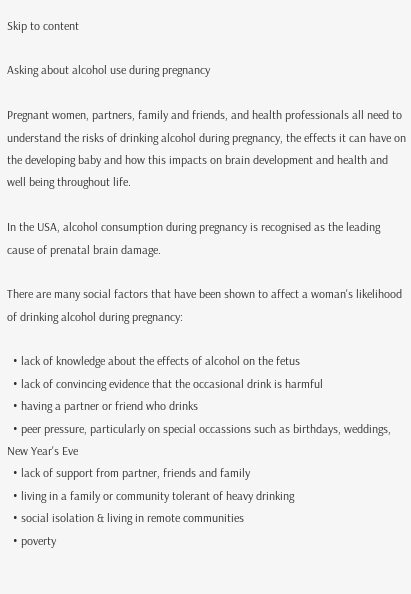Skip to content

Asking about alcohol use during pregnancy

Pregnant women, partners, family and friends, and health professionals all need to understand the risks of drinking alcohol during pregnancy, the effects it can have on the developing baby and how this impacts on brain development and health and well being throughout life.

In the USA, alcohol consumption during pregnancy is recognised as the leading cause of prenatal brain damage.

There are many social factors that have been shown to affect a woman's likelihood of drinking alcohol during pregnancy:

  • lack of knowledge about the effects of alcohol on the fetus
  • lack of convincing evidence that the occasional drink is harmful
  • having a partner or friend who drinks
  • peer pressure, particularly on special occassions such as birthdays, weddings, New Year's Eve
  • lack of support from partner, friends and family
  • living in a family or community tolerant of heavy drinking
  • social isolation & living in remote communities
  • poverty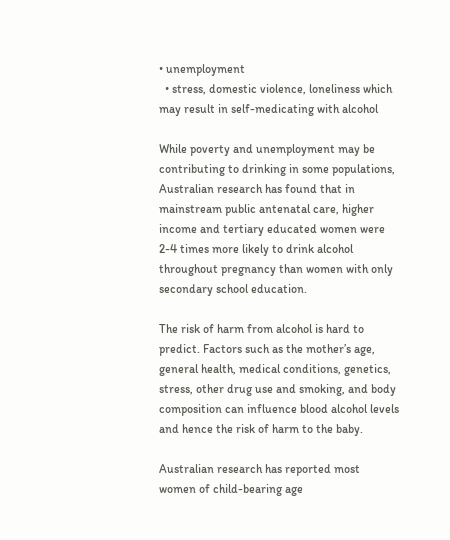• unemployment
  • stress, domestic violence, loneliness which may result in self-medicating with alcohol

While poverty and unemployment may be contributing to drinking in some populations, Australian research has found that in mainstream public antenatal care, higher income and tertiary educated women were 2-4 times more likely to drink alcohol throughout pregnancy than women with only secondary school education.

The risk of harm from alcohol is hard to predict. Factors such as the mother’s age, general health, medical conditions, genetics, stress, other drug use and smoking, and body composition can influence blood alcohol levels and hence the risk of harm to the baby.

Australian research has reported most women of child-bearing age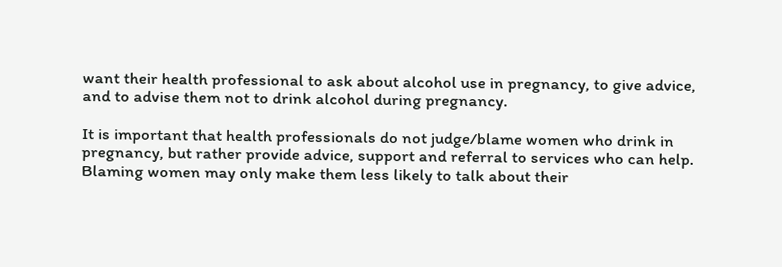want their health professional to ask about alcohol use in pregnancy, to give advice, and to advise them not to drink alcohol during pregnancy.

It is important that health professionals do not judge/blame women who drink in pregnancy, but rather provide advice, support and referral to services who can help. Blaming women may only make them less likely to talk about their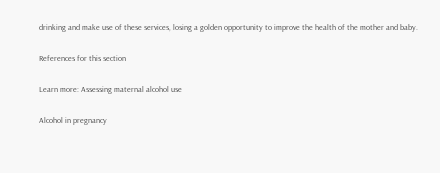drinking and make use of these services, losing a golden opportunity to improve the health of the mother and baby.

References for this section

Learn more: Assessing maternal alcohol use

Alcohol in pregnancy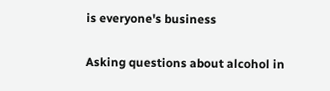is everyone's business

Asking questions about alcohol in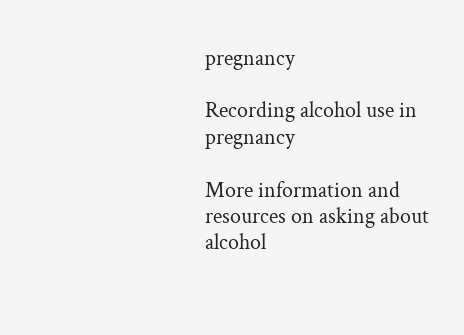pregnancy

Recording alcohol use in pregnancy

More information and resources on asking about alcohol